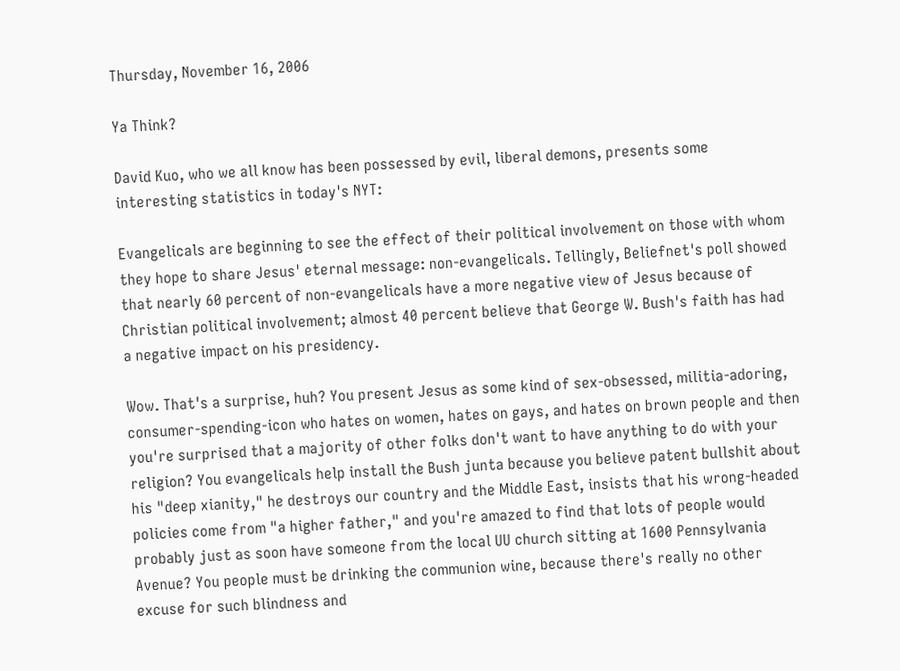Thursday, November 16, 2006

Ya Think?

David Kuo, who we all know has been possessed by evil, liberal demons, presents some interesting statistics in today's NYT:

Evangelicals are beginning to see the effect of their political involvement on those with whom they hope to share Jesus' eternal message: non-evangelicals. Tellingly, Beliefnet's poll showed that nearly 60 percent of non-evangelicals have a more negative view of Jesus because of Christian political involvement; almost 40 percent believe that George W. Bush's faith has had a negative impact on his presidency.

Wow. That's a surprise, huh? You present Jesus as some kind of sex-obsessed, militia-adoring, consumer-spending-icon who hates on women, hates on gays, and hates on brown people and then you're surprised that a majority of other folks don't want to have anything to do with your religion? You evangelicals help install the Bush junta because you believe patent bullshit about his "deep xianity," he destroys our country and the Middle East, insists that his wrong-headed policies come from "a higher father," and you're amazed to find that lots of people would probably just as soon have someone from the local UU church sitting at 1600 Pennsylvania Avenue? You people must be drinking the communion wine, because there's really no other excuse for such blindness and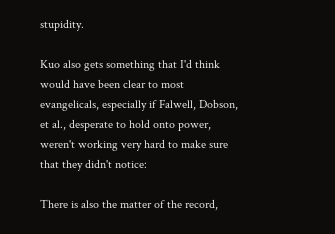stupidity.

Kuo also gets something that I'd think would have been clear to most evangelicals, especially if Falwell, Dobson, et al., desperate to hold onto power, weren't working very hard to make sure that they didn't notice:

There is also the matter of the record,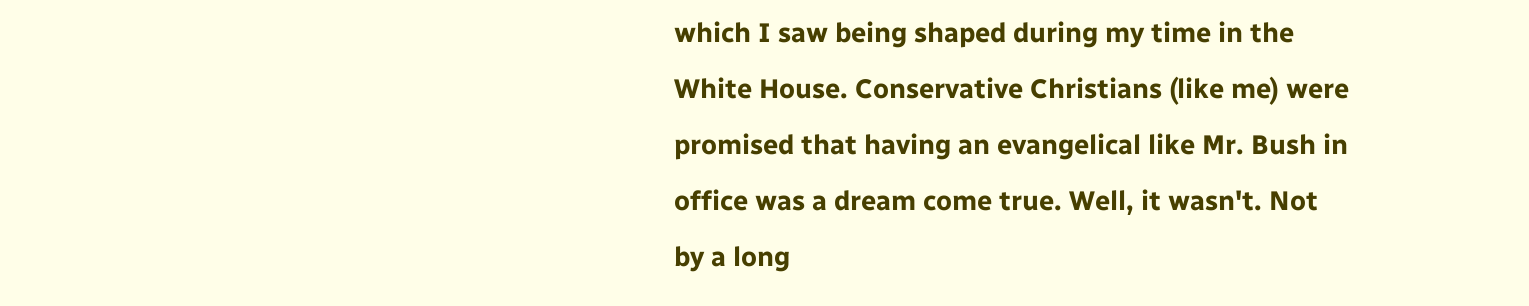which I saw being shaped during my time in the White House. Conservative Christians (like me) were promised that having an evangelical like Mr. Bush in office was a dream come true. Well, it wasn't. Not by a long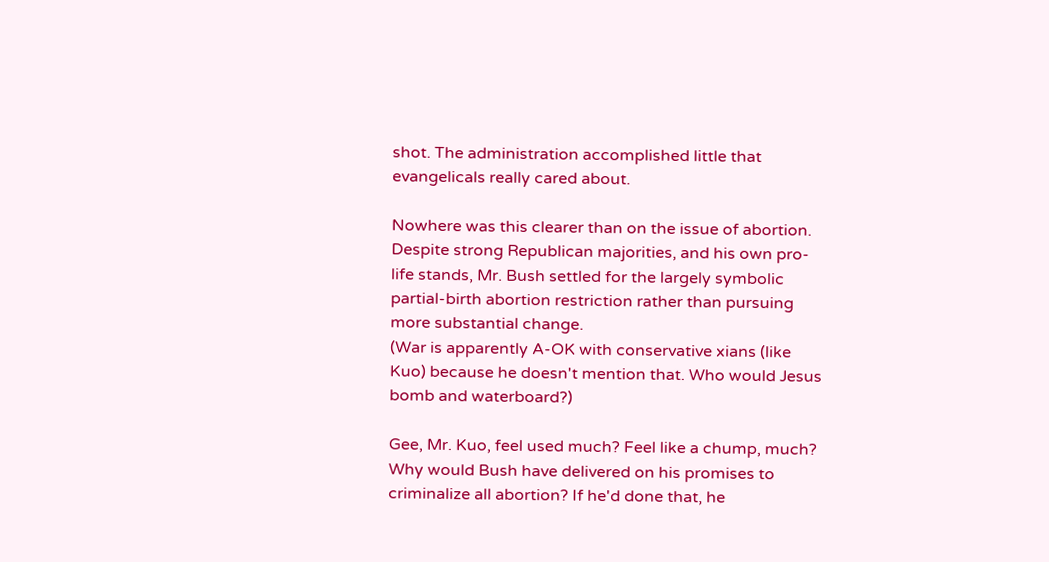shot. The administration accomplished little that evangelicals really cared about.

Nowhere was this clearer than on the issue of abortion. Despite strong Republican majorities, and his own pro-life stands, Mr. Bush settled for the largely symbolic partial-birth abortion restriction rather than pursuing more substantial change.
(War is apparently A-OK with conservative xians (like Kuo) because he doesn't mention that. Who would Jesus bomb and waterboard?)

Gee, Mr. Kuo, feel used much? Feel like a chump, much? Why would Bush have delivered on his promises to criminalize all abortion? If he'd done that, he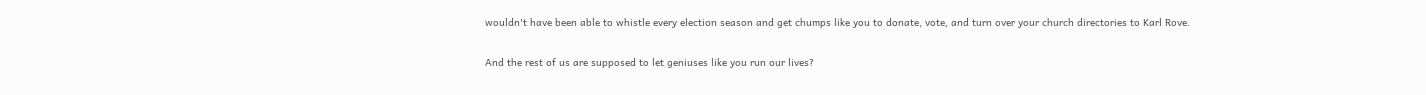wouldn't have been able to whistle every election season and get chumps like you to donate, vote, and turn over your church directories to Karl Rove.

And the rest of us are supposed to let geniuses like you run our lives?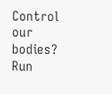Control our bodies? Run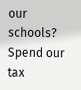our schools? Spend our tax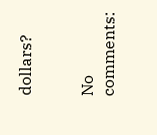dollars?


No comments: